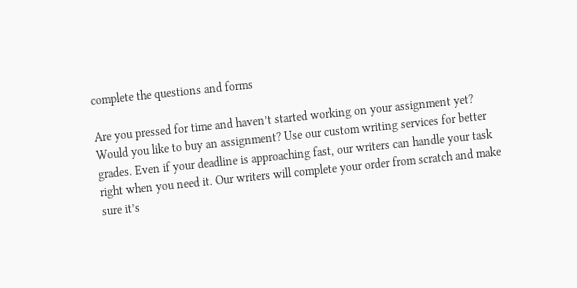complete the questions and forms

Are you pressed for time and haven’t started working on your assignment yet? Would you like to buy an assignment? Use our custom writing services for better grades. Even if your deadline is approaching fast, our writers can handle your task right when you need it. Our writers will complete your order from scratch and make sure it’s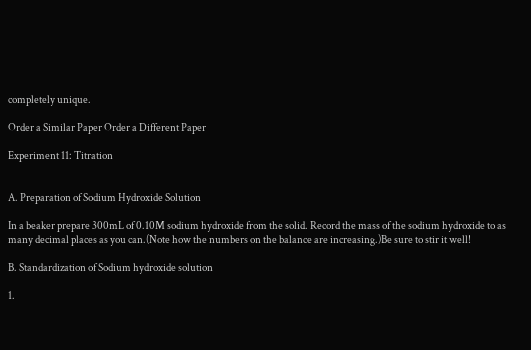completely unique.

Order a Similar Paper Order a Different Paper

Experiment 11: Titration


A. Preparation of Sodium Hydroxide Solution

In a beaker prepare 300mL of 0.10M sodium hydroxide from the solid. Record the mass of the sodium hydroxide to as many decimal places as you can.(Note how the numbers on the balance are increasing.)Be sure to stir it well!

B. Standardization of Sodium hydroxide solution

1.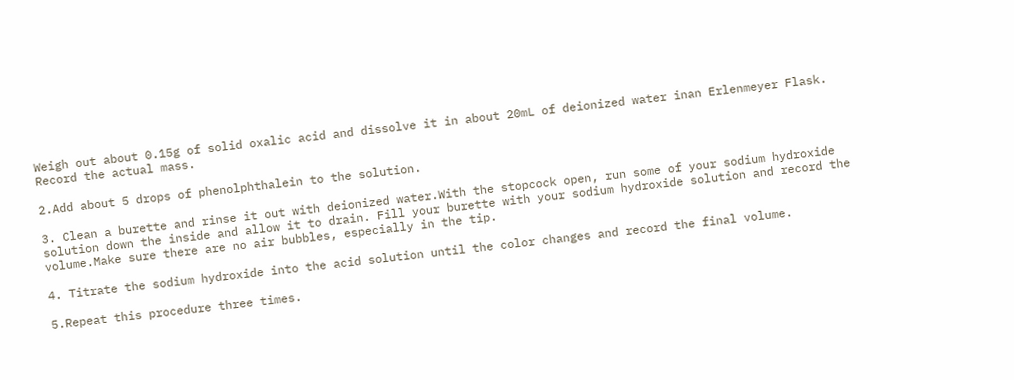Weigh out about 0.15g of solid oxalic acid and dissolve it in about 20mL of deionized water inan Erlenmeyer Flask. Record the actual mass.

2.Add about 5 drops of phenolphthalein to the solution.

3. Clean a burette and rinse it out with deionized water.With the stopcock open, run some of your sodium hydroxide solution down the inside and allow it to drain. Fill your burette with your sodium hydroxide solution and record the volume.Make sure there are no air bubbles, especially in the tip.

4. Titrate the sodium hydroxide into the acid solution until the color changes and record the final volume.

5.Repeat this procedure three times.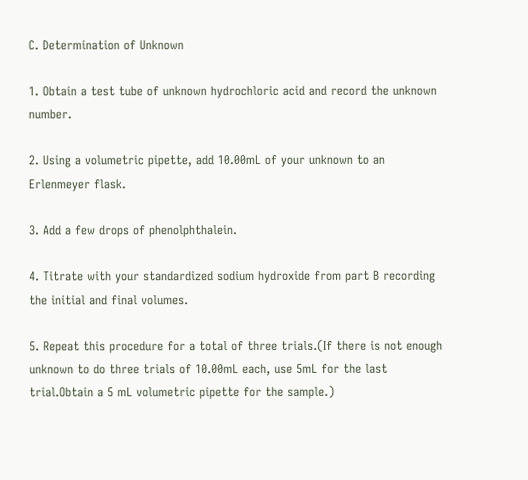C. Determination of Unknown

1. Obtain a test tube of unknown hydrochloric acid and record the unknown number.

2. Using a volumetric pipette, add 10.00mL of your unknown to an Erlenmeyer flask.

3. Add a few drops of phenolphthalein.

4. Titrate with your standardized sodium hydroxide from part B recording the initial and final volumes.

5. Repeat this procedure for a total of three trials.(If there is not enough unknown to do three trials of 10.00mL each, use 5mL for the last trial.Obtain a 5 mL volumetric pipette for the sample.)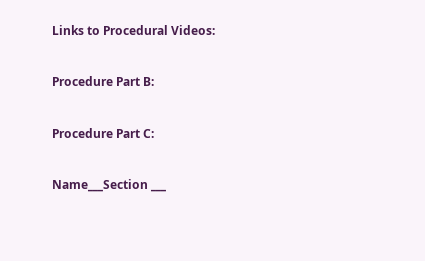Links to Procedural Videos:

Procedure Part B:

Procedure Part C:

Name___Section ___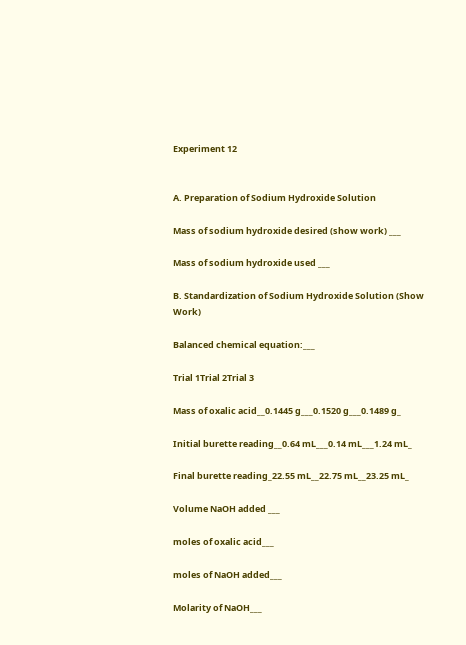Experiment 12


A. Preparation of Sodium Hydroxide Solution

Mass of sodium hydroxide desired (show work) ___

Mass of sodium hydroxide used ___

B. Standardization of Sodium Hydroxide Solution (Show Work)

Balanced chemical equation:___

Trial 1Trial 2Trial 3

Mass of oxalic acid__0.1445 g___0.1520 g___0.1489 g_

Initial burette reading__0.64 mL___0.14 mL___1.24 mL_

Final burette reading_22.55 mL__22.75 mL__23.25 mL_

Volume NaOH added ___

moles of oxalic acid___

moles of NaOH added___

Molarity of NaOH___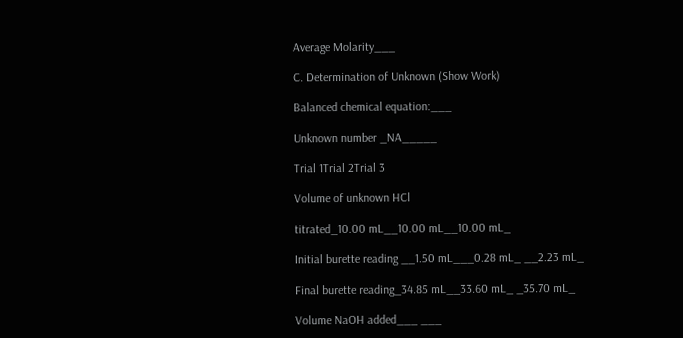Average Molarity___

C. Determination of Unknown (Show Work)

Balanced chemical equation:___

Unknown number _NA_____

Trial 1Trial 2Trial 3

Volume of unknown HCl

titrated_10.00 mL__10.00 mL__10.00 mL_

Initial burette reading __1.50 mL___0.28 mL_ __2.23 mL_

Final burette reading_34.85 mL__33.60 mL_ _35.70 mL_

Volume NaOH added___ ___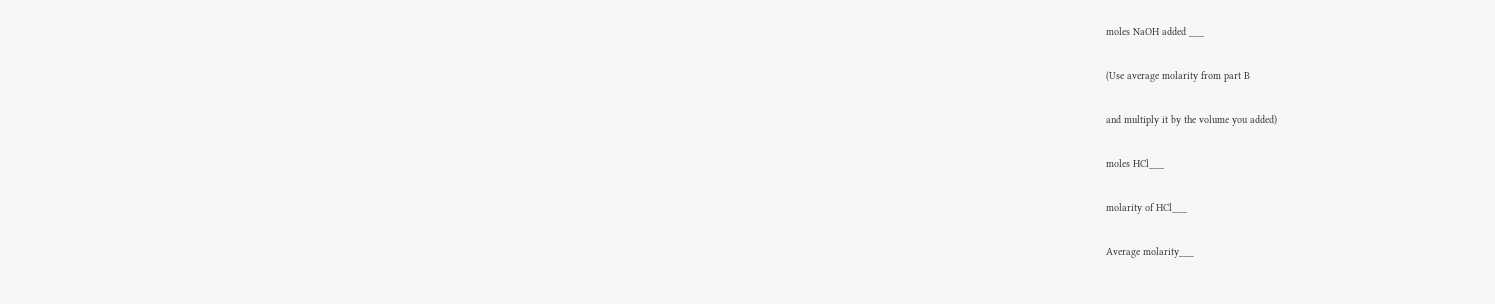moles NaOH added ___

(Use average molarity from part B

and multiply it by the volume you added)

moles HCl___

molarity of HCl___

Average molarity___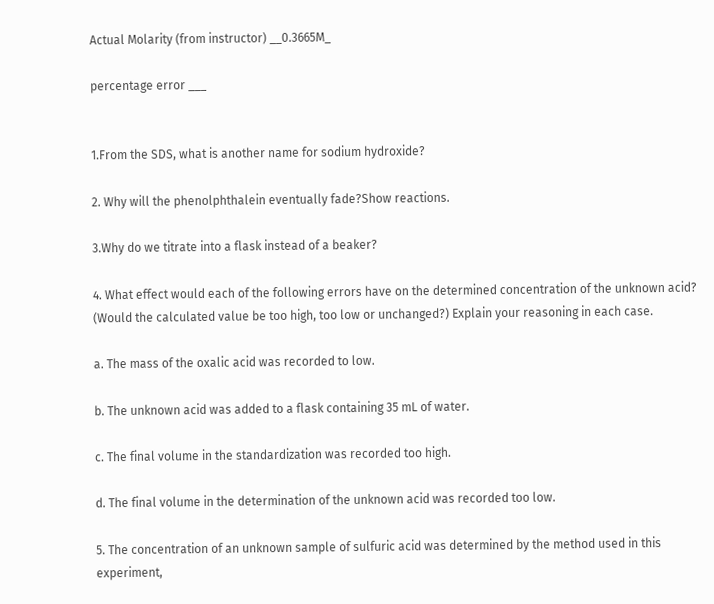Actual Molarity (from instructor) __0.3665M_

percentage error ___


1.From the SDS, what is another name for sodium hydroxide?

2. Why will the phenolphthalein eventually fade?Show reactions.

3.Why do we titrate into a flask instead of a beaker?

4. What effect would each of the following errors have on the determined concentration of the unknown acid? (Would the calculated value be too high, too low or unchanged?) Explain your reasoning in each case.

a. The mass of the oxalic acid was recorded to low.

b. The unknown acid was added to a flask containing 35 mL of water.

c. The final volume in the standardization was recorded too high.

d. The final volume in the determination of the unknown acid was recorded too low.

5. The concentration of an unknown sample of sulfuric acid was determined by the method used in this experiment,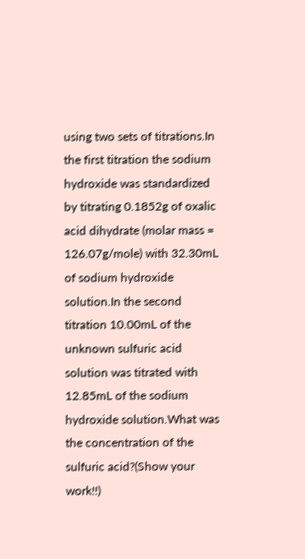using two sets of titrations.In the first titration the sodium hydroxide was standardized by titrating 0.1852g of oxalic acid dihydrate (molar mass = 126.07g/mole) with 32.30mL of sodium hydroxide solution.In the second titration 10.00mL of the unknown sulfuric acid solution was titrated with 12.85mL of the sodium hydroxide solution.What was the concentration of the sulfuric acid?(Show your work!!)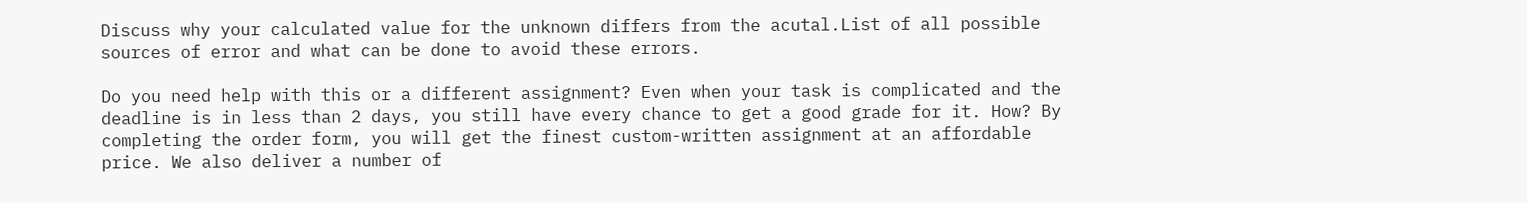Discuss why your calculated value for the unknown differs from the acutal.List of all possible sources of error and what can be done to avoid these errors.

Do you need help with this or a different assignment? Even when your task is complicated and the deadline is in less than 2 days, you still have every chance to get a good grade for it. How? By completing the order form, you will get the finest custom-written assignment at an affordable price. We also deliver a number of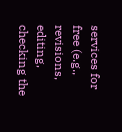services for free (e.g., revisions, editing, checking the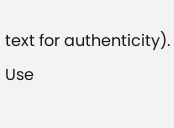text for authenticity). Use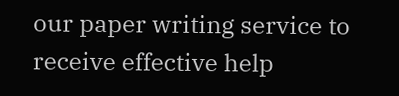our paper writing service to receive effective help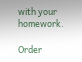with your homework.

Order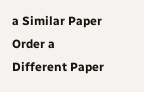a Similar Paper Order a Different Paper